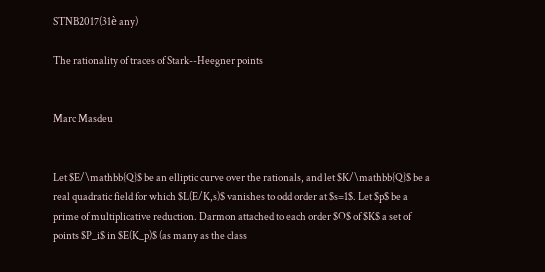STNB2017(31è any)

The rationality of traces of Stark--Heegner points


Marc Masdeu


Let $E/\mathbb{Q}$ be an elliptic curve over the rationals, and let $K/\mathbb{Q}$ be a real quadratic field for which $L(E/K,s)$ vanishes to odd order at $s=1$. Let $p$ be a prime of multiplicative reduction. Darmon attached to each order $O$ of $K$ a set of points $P_i$ in $E(K_p)$ (as many as the class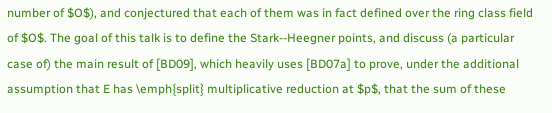number of $O$), and conjectured that each of them was in fact defined over the ring class field of $O$. The goal of this talk is to define the Stark--Heegner points, and discuss (a particular case of) the main result of [BD09], which heavily uses [BD07a] to prove, under the additional assumption that E has \emph{split} multiplicative reduction at $p$, that the sum of these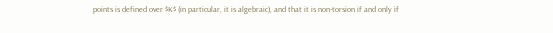points is defined over $K$ (in particular, it is algebraic), and that it is non-torsion if and only if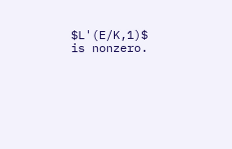$L'(E/K,1)$ is nonzero.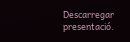Descarregar presentació.